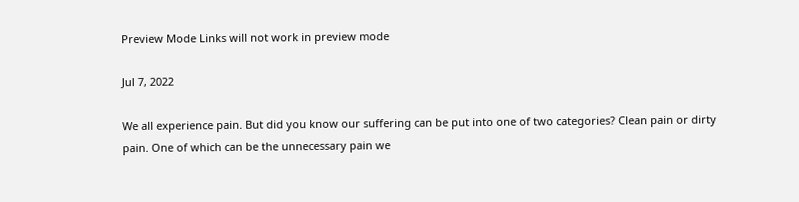Preview Mode Links will not work in preview mode

Jul 7, 2022

We all experience pain. But did you know our suffering can be put into one of two categories? Clean pain or dirty pain. One of which can be the unnecessary pain we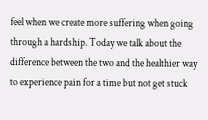feel when we create more suffering when going through a hardship. Today we talk about the difference between the two and the healthier way to experience pain for a time but not get stuck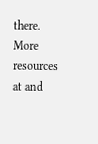there. More resources at and